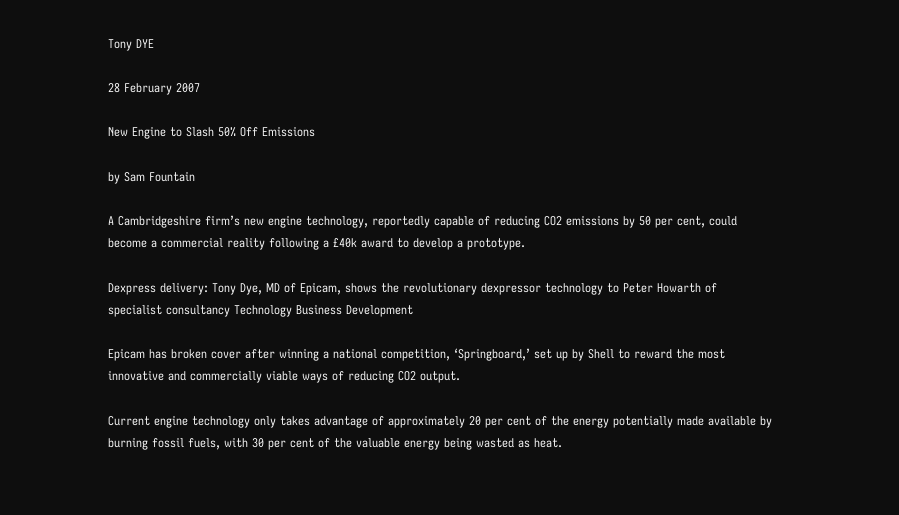Tony DYE

28 February 2007

New Engine to Slash 50% Off Emissions

by Sam Fountain

A Cambridgeshire firm’s new engine technology, reportedly capable of reducing CO2 emissions by 50 per cent, could become a commercial reality following a £40k award to develop a prototype.

Dexpress delivery: Tony Dye, MD of Epicam, shows the revolutionary dexpressor technology to Peter Howarth of specialist consultancy Technology Business Development

Epicam has broken cover after winning a national competition, ‘Springboard,’ set up by Shell to reward the most innovative and commercially viable ways of reducing CO2 output.

Current engine technology only takes advantage of approximately 20 per cent of the energy potentially made available by burning fossil fuels, with 30 per cent of the valuable energy being wasted as heat.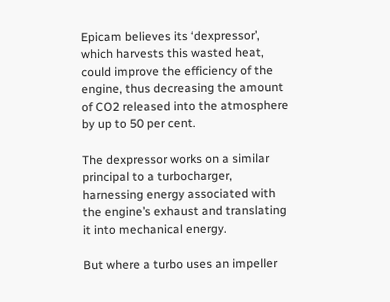Epicam believes its ‘dexpressor’, which harvests this wasted heat, could improve the efficiency of the engine, thus decreasing the amount of CO2 released into the atmosphere by up to 50 per cent.

The dexpressor works on a similar principal to a turbocharger, harnessing energy associated with the engine’s exhaust and translating it into mechanical energy.

But where a turbo uses an impeller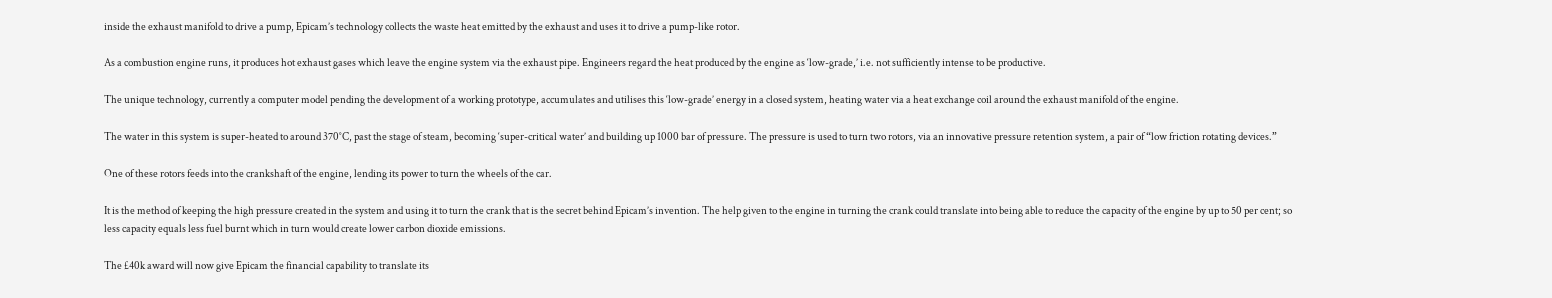inside the exhaust manifold to drive a pump, Epicam’s technology collects the waste heat emitted by the exhaust and uses it to drive a pump-like rotor.

As a combustion engine runs, it produces hot exhaust gases which leave the engine system via the exhaust pipe. Engineers regard the heat produced by the engine as ‘low-grade,’ i.e. not sufficiently intense to be productive.

The unique technology, currently a computer model pending the development of a working prototype, accumulates and utilises this ‘low-grade’ energy in a closed system, heating water via a heat exchange coil around the exhaust manifold of the engine.

The water in this system is super-heated to around 370°C, past the stage of steam, becoming ‘super-critical water’ and building up 1000 bar of pressure. The pressure is used to turn two rotors, via an innovative pressure retention system, a pair of “low friction rotating devices.”

One of these rotors feeds into the crankshaft of the engine, lending its power to turn the wheels of the car.

It is the method of keeping the high pressure created in the system and using it to turn the crank that is the secret behind Epicam’s invention. The help given to the engine in turning the crank could translate into being able to reduce the capacity of the engine by up to 50 per cent; so less capacity equals less fuel burnt which in turn would create lower carbon dioxide emissions.

The £40k award will now give Epicam the financial capability to translate its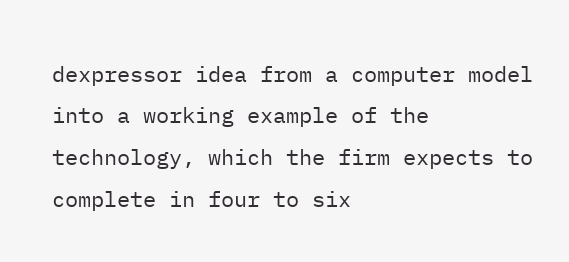dexpressor idea from a computer model into a working example of the technology, which the firm expects to complete in four to six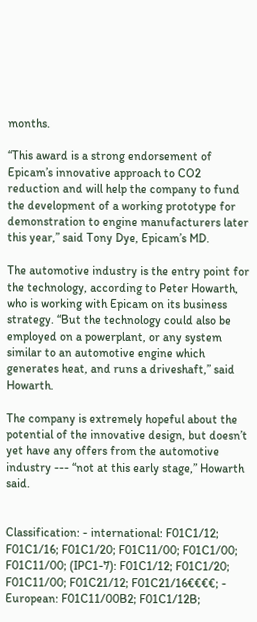months.

“This award is a strong endorsement of Epicam’s innovative approach to CO2 reduction and will help the company to fund the development of a working prototype for demonstration to engine manufacturers later this year,” said Tony Dye, Epicam’s MD.

The automotive industry is the entry point for the technology, according to Peter Howarth, who is working with Epicam on its business strategy. “But the technology could also be employed on a powerplant, or any system similar to an automotive engine which generates heat, and runs a driveshaft,” said Howarth.

The company is extremely hopeful about the potential of the innovative design, but doesn’t yet have any offers from the automotive industry --- “not at this early stage,” Howarth said.


Classification: - international: F01C1/12; F01C1/16; F01C1/20; F01C11/00; F01C1/00; F01C11/00; (IPC1-7): F01C1/12; F01C1/20; F01C11/00; F01C21/12; F01C21/16€€€€; - European: F01C11/00B2; F01C1/12B;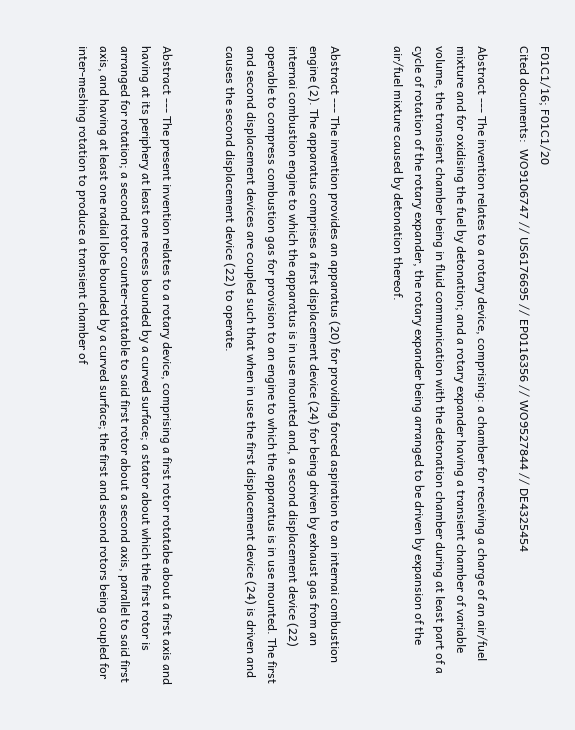F01C1/16; F01C1/20
Cited documents:  WO9106747 // US6176695 // EP0116356 // WO9527844 // DE4325454

Abstract --- The invention relates to a rotary device, comprising: a chamber for receiving a charge of an air/fuel mixture and for oxidising the fuel by detonation; and a rotary expander having a transient chamber of variable volume, the transient chamber being in fluid communication with the detonation chamber during at least part of a cycle of rotation of the rotary expander, the rotary expander being arranged to be driven by expansion of the air/fuel mixture caused by detonation thereof.


Abstract --- The invention provides an apparatus (20) for providing forced aspiration to an internai combustion engine (2). The apparatus comprises a first displacement device (24) for being driven by exhaust gas from an internai combustion engine to which the apparatus is in use mounted and, a second displacement device (22) operable to compress combustion gas for provision to an engine to which the apparatus is in use mounted. The first and second displacement devices are coupled such that when in use the first displacement device (24) is driven and causes the second displacement device (22) to operate.


Abstract --- The present invention relates to a rotary device, comprising a first rotor rotatabe about a first axis and having at its periphery at least one recess bounded by a curved surface; a stator about which the first rotor is arranged for rotation; a second rotor counter-rotatable to said first rotor about a second axis, parallel to said first axis, and having at least one radial lobe bounded by a curved surface; the first and second rotors being coupled for inter-meshing rotation to produce a transient chamber of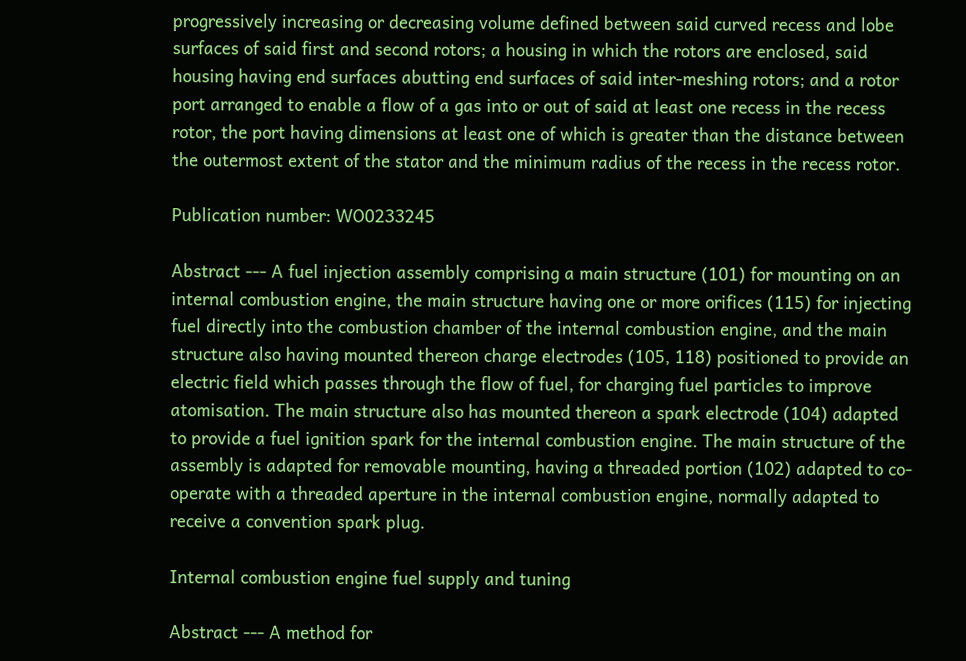progressively increasing or decreasing volume defined between said curved recess and lobe surfaces of said first and second rotors; a housing in which the rotors are enclosed, said housing having end surfaces abutting end surfaces of said inter-meshing rotors; and a rotor port arranged to enable a flow of a gas into or out of said at least one recess in the recess rotor, the port having dimensions at least one of which is greater than the distance between the outermost extent of the stator and the minimum radius of the recess in the recess rotor.

Publication number: WO0233245

Abstract --- A fuel injection assembly comprising a main structure (101) for mounting on an internal combustion engine, the main structure having one or more orifices (115) for injecting fuel directly into the combustion chamber of the internal combustion engine, and the main structure also having mounted thereon charge electrodes (105, 118) positioned to provide an electric field which passes through the flow of fuel, for charging fuel particles to improve atomisation. The main structure also has mounted thereon a spark electrode (104) adapted to provide a fuel ignition spark for the internal combustion engine. The main structure of the assembly is adapted for removable mounting, having a threaded portion (102) adapted to co-operate with a threaded aperture in the internal combustion engine, normally adapted to receive a convention spark plug.

Internal combustion engine fuel supply and tuning

Abstract --- A method for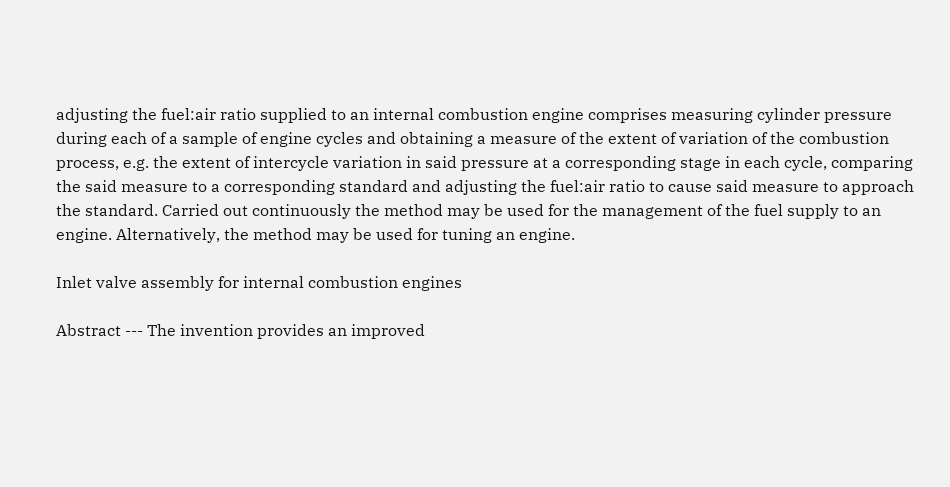adjusting the fuel:air ratio supplied to an internal combustion engine comprises measuring cylinder pressure during each of a sample of engine cycles and obtaining a measure of the extent of variation of the combustion process, e.g. the extent of intercycle variation in said pressure at a corresponding stage in each cycle, comparing the said measure to a corresponding standard and adjusting the fuel:air ratio to cause said measure to approach the standard. Carried out continuously the method may be used for the management of the fuel supply to an engine. Alternatively, the method may be used for tuning an engine.

Inlet valve assembly for internal combustion engines

Abstract --- The invention provides an improved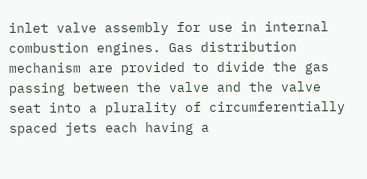inlet valve assembly for use in internal combustion engines. Gas distribution mechanism are provided to divide the gas passing between the valve and the valve seat into a plurality of circumferentially spaced jets each having a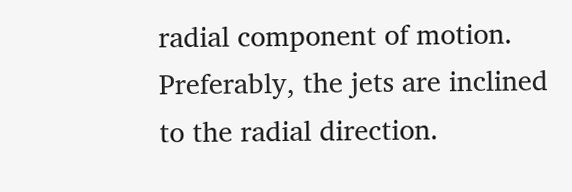radial component of motion. Preferably, the jets are inclined to the radial direction.